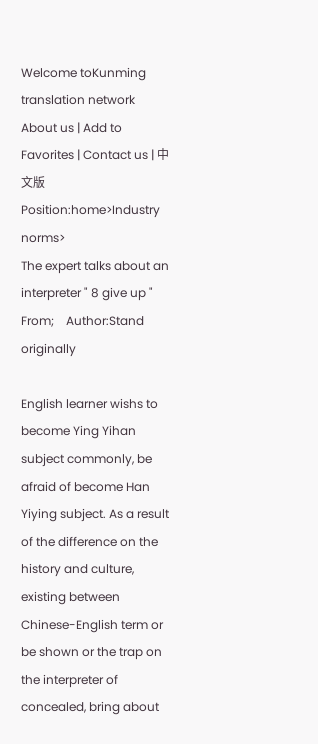Welcome toKunming translation network
About us | Add to Favorites | Contact us | 中文版
Position:home>Industry norms>
The expert talks about an interpreter " 8 give up "
From;    Author:Stand originally

English learner wishs to become Ying Yihan subject commonly, be afraid of become Han Yiying subject. As a result of the difference on the history and culture, existing between Chinese-English term or be shown or the trap on the interpreter of concealed, bring about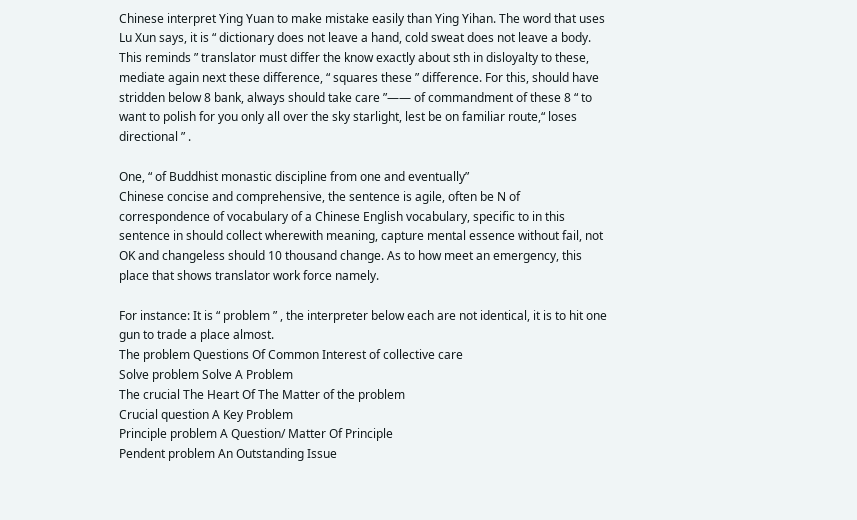Chinese interpret Ying Yuan to make mistake easily than Ying Yihan. The word that uses Lu Xun says, it is “ dictionary does not leave a hand, cold sweat does not leave a body. This reminds ” translator must differ the know exactly about sth in disloyalty to these, mediate again next these difference, “ squares these ” difference. For this, should have stridden below 8 bank, always should take care ”—— of commandment of these 8 “ to want to polish for you only all over the sky starlight, lest be on familiar route,“ loses directional ” .

One, “ of Buddhist monastic discipline from one and eventually”
Chinese concise and comprehensive, the sentence is agile, often be N of correspondence of vocabulary of a Chinese English vocabulary, specific to in this sentence in should collect wherewith meaning, capture mental essence without fail, not OK and changeless should 10 thousand change. As to how meet an emergency, this place that shows translator work force namely.

For instance: It is “ problem ” , the interpreter below each are not identical, it is to hit one gun to trade a place almost.
The problem Questions Of Common Interest of collective care
Solve problem Solve A Problem
The crucial The Heart Of The Matter of the problem
Crucial question A Key Problem
Principle problem A Question/ Matter Of Principle
Pendent problem An Outstanding Issue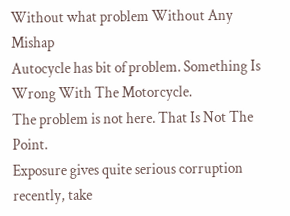Without what problem Without Any Mishap
Autocycle has bit of problem. Something Is Wrong With The Motorcycle.
The problem is not here. That Is Not The Point.
Exposure gives quite serious corruption recently, take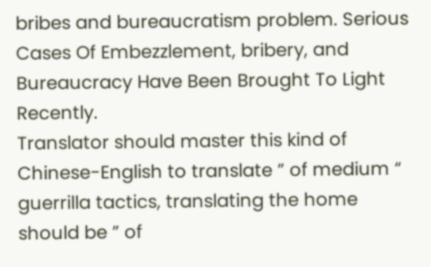bribes and bureaucratism problem. Serious Cases Of Embezzlement, bribery, and Bureaucracy Have Been Brought To Light Recently.
Translator should master this kind of Chinese-English to translate ” of medium “ guerrilla tactics, translating the home should be ” of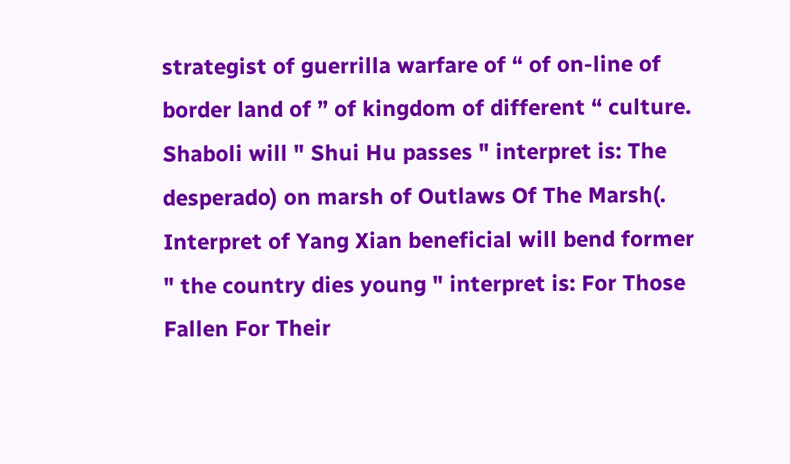strategist of guerrilla warfare of “ of on-line of border land of ” of kingdom of different “ culture.
Shaboli will " Shui Hu passes " interpret is: The desperado) on marsh of Outlaws Of The Marsh(.
Interpret of Yang Xian beneficial will bend former " the country dies young " interpret is: For Those Fallen For Their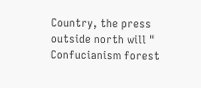Country, the press outside north will " Confucianism forest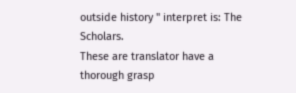outside history " interpret is: The Scholars.
These are translator have a thorough grasp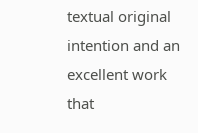textual original intention and an excellent work that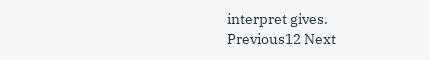interpret gives.
Previous12 Next